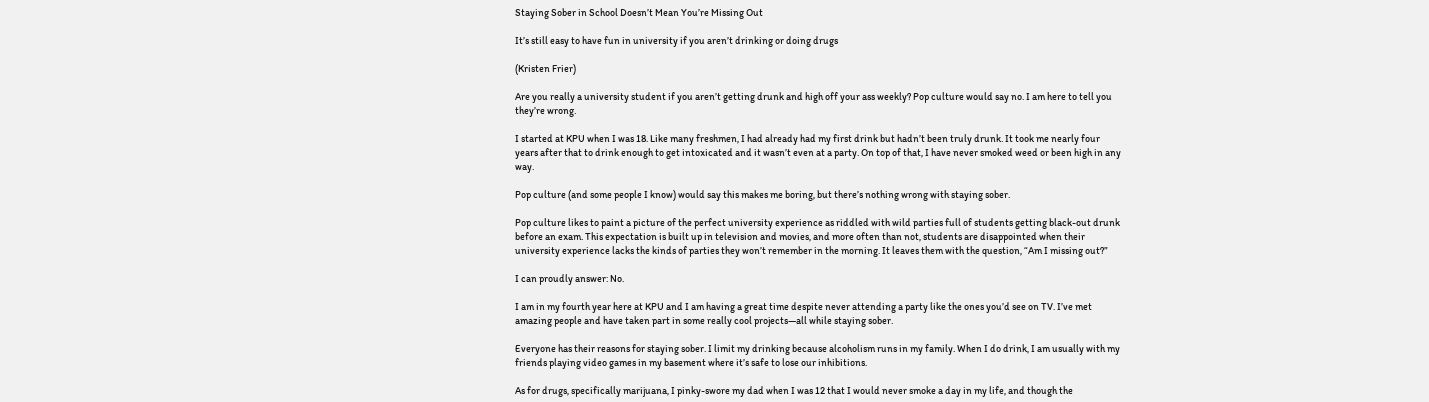Staying Sober in School Doesn’t Mean You’re Missing Out

It’s still easy to have fun in university if you aren’t drinking or doing drugs

(Kristen Frier)

Are you really a university student if you aren’t getting drunk and high off your ass weekly? Pop culture would say no. I am here to tell you they’re wrong.

I started at KPU when I was 18. Like many freshmen, I had already had my first drink but hadn’t been truly drunk. It took me nearly four years after that to drink enough to get intoxicated and it wasn’t even at a party. On top of that, I have never smoked weed or been high in any way.

Pop culture (and some people I know) would say this makes me boring, but there’s nothing wrong with staying sober.

Pop culture likes to paint a picture of the perfect university experience as riddled with wild parties full of students getting black-out drunk before an exam. This expectation is built up in television and movies, and more often than not, students are disappointed when their university experience lacks the kinds of parties they won’t remember in the morning. It leaves them with the question, “Am I missing out?”

I can proudly answer: No.

I am in my fourth year here at KPU and I am having a great time despite never attending a party like the ones you’d see on TV. I’ve met amazing people and have taken part in some really cool projects—all while staying sober.

Everyone has their reasons for staying sober. I limit my drinking because alcoholism runs in my family. When I do drink, I am usually with my friends playing video games in my basement where it’s safe to lose our inhibitions.

As for drugs, specifically marijuana, I pinky-swore my dad when I was 12 that I would never smoke a day in my life, and though the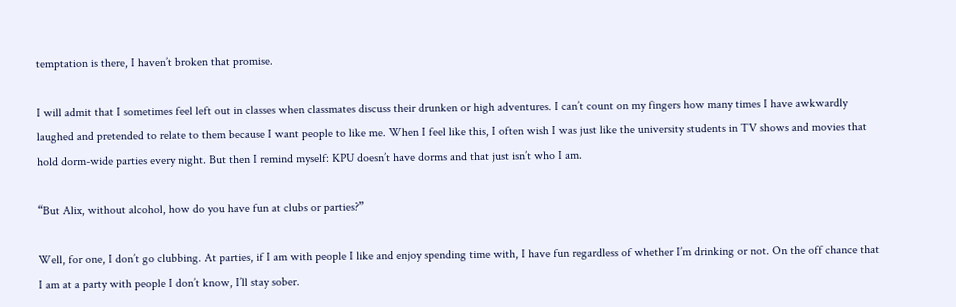temptation is there, I haven’t broken that promise.

I will admit that I sometimes feel left out in classes when classmates discuss their drunken or high adventures. I can’t count on my fingers how many times I have awkwardly laughed and pretended to relate to them because I want people to like me. When I feel like this, I often wish I was just like the university students in TV shows and movies that hold dorm-wide parties every night. But then I remind myself: KPU doesn’t have dorms and that just isn’t who I am.

“But Alix, without alcohol, how do you have fun at clubs or parties?”

Well, for one, I don’t go clubbing. At parties, if I am with people I like and enjoy spending time with, I have fun regardless of whether I’m drinking or not. On the off chance that I am at a party with people I don’t know, I’ll stay sober.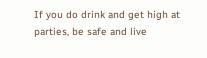If you do drink and get high at parties, be safe and live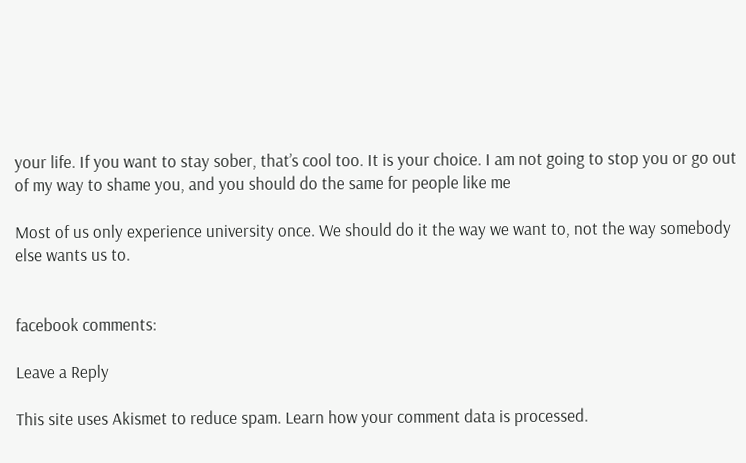your life. If you want to stay sober, that’s cool too. It is your choice. I am not going to stop you or go out of my way to shame you, and you should do the same for people like me

Most of us only experience university once. We should do it the way we want to, not the way somebody else wants us to.


facebook comments:

Leave a Reply

This site uses Akismet to reduce spam. Learn how your comment data is processed.